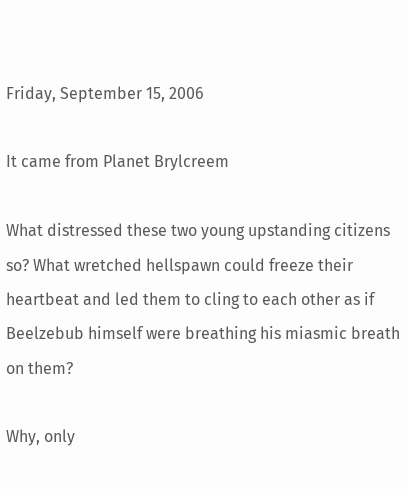Friday, September 15, 2006

It came from Planet Brylcreem

What distressed these two young upstanding citizens so? What wretched hellspawn could freeze their heartbeat and led them to cling to each other as if Beelzebub himself were breathing his miasmic breath on them?

Why, only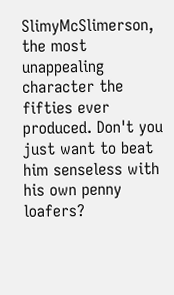SlimyMcSlimerson, the most unappealing character the fifties ever produced. Don't you just want to beat him senseless with his own penny loafers?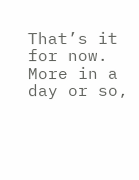That’s it for now. More in a day or so,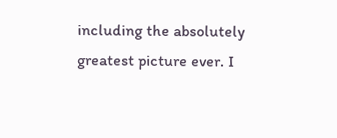including the absolutely greatest picture ever. I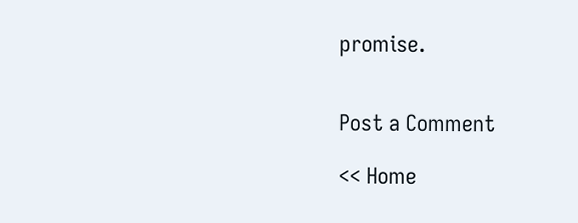promise.


Post a Comment

<< Home